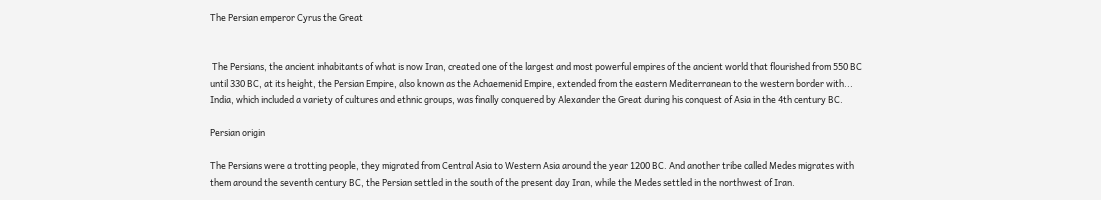The Persian emperor Cyrus the Great


 The Persians, the ancient inhabitants of what is now Iran, created one of the largest and most powerful empires of the ancient world that flourished from 550 BC until 330 BC, at its height, the Persian Empire, also known as the Achaemenid Empire, extended from the eastern Mediterranean to the western border with... India, which included a variety of cultures and ethnic groups, was finally conquered by Alexander the Great during his conquest of Asia in the 4th century BC.

Persian origin

The Persians were a trotting people, they migrated from Central Asia to Western Asia around the year 1200 BC. And another tribe called Medes migrates with them around the seventh century BC, the Persian settled in the south of the present day Iran, while the Medes settled in the northwest of Iran.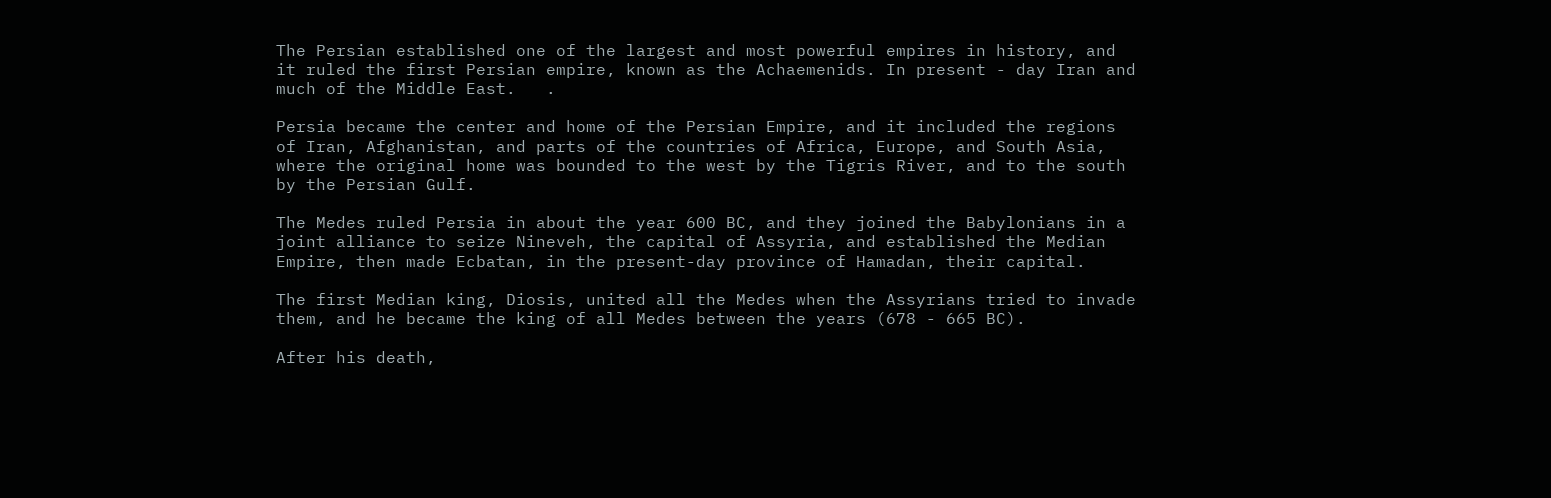The Persian established one of the largest and most powerful empires in history, and it ruled the first Persian empire, known as the Achaemenids. In present - day Iran and much of the Middle East.   .

Persia became the center and home of the Persian Empire, and it included the regions of Iran, Afghanistan, and parts of the countries of Africa, Europe, and South Asia, where the original home was bounded to the west by the Tigris River, and to the south by the Persian Gulf.

The Medes ruled Persia in about the year 600 BC, and they joined the Babylonians in a joint alliance to seize Nineveh, the capital of Assyria, and established the Median Empire, then made Ecbatan, in the present-day province of Hamadan, their capital.

The first Median king, Diosis, united all the Medes when the Assyrians tried to invade them, and he became the king of all Medes between the years (678 - 665 BC).

After his death,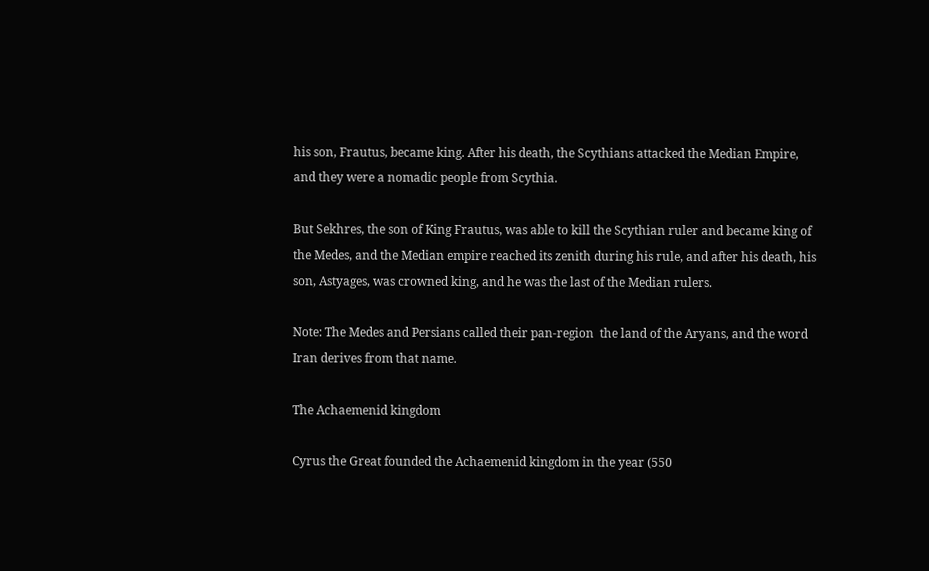his son, Frautus, became king. After his death, the Scythians attacked the Median Empire, and they were a nomadic people from Scythia.

But Sekhres, the son of King Frautus, was able to kill the Scythian ruler and became king of the Medes, and the Median empire reached its zenith during his rule, and after his death, his son, Astyages, was crowned king, and he was the last of the Median rulers.

Note: The Medes and Persians called their pan-region  the land of the Aryans, and the word Iran derives from that name.

The Achaemenid kingdom

Cyrus the Great founded the Achaemenid kingdom in the year (550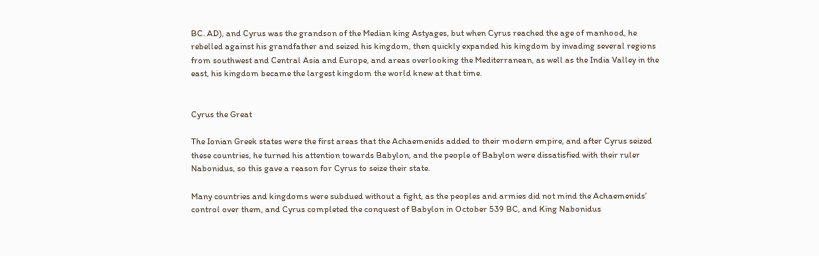BC. AD), and Cyrus was the grandson of the Median king Astyages, but when Cyrus reached the age of manhood, he rebelled against his grandfather and seized his kingdom, then quickly expanded his kingdom by invading several regions from southwest and Central Asia and Europe, and areas overlooking the Mediterranean, as well as the India Valley in the east, his kingdom became the largest kingdom the world knew at that time.


Cyrus the Great

The Ionian Greek states were the first areas that the Achaemenids added to their modern empire, and after Cyrus seized these countries, he turned his attention towards Babylon, and the people of Babylon were dissatisfied with their ruler Nabonidus, so this gave a reason for Cyrus to seize their state.

Many countries and kingdoms were subdued without a fight, as the peoples and armies did not mind the Achaemenids’ control over them, and Cyrus completed the conquest of Babylon in October 539 BC, and King Nabonidus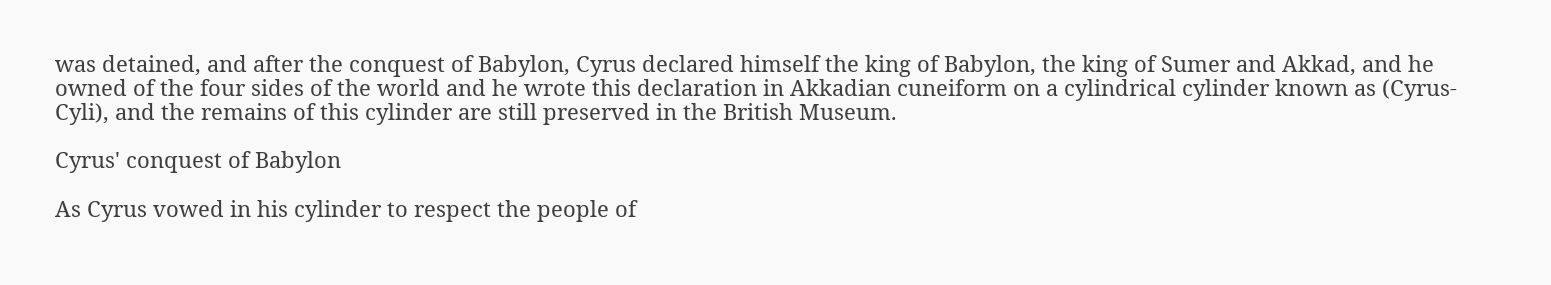was detained, and after the conquest of Babylon, Cyrus declared himself the king of Babylon, the king of Sumer and Akkad, and he owned of the four sides of the world and he wrote this declaration in Akkadian cuneiform on a cylindrical cylinder known as (Cyrus-Cyli), and the remains of this cylinder are still preserved in the British Museum.

Cyrus' conquest of Babylon

As Cyrus vowed in his cylinder to respect the people of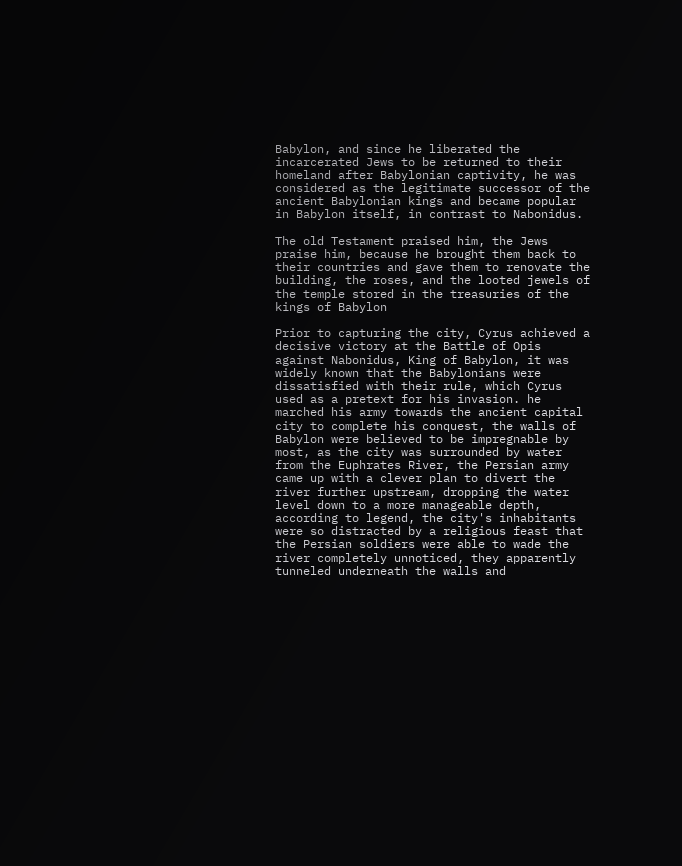Babylon, and since he liberated the incarcerated Jews to be returned to their homeland after Babylonian captivity, he was considered as the legitimate successor of the ancient Babylonian kings and became popular in Babylon itself, in contrast to Nabonidus.

The old Testament praised him, the Jews praise him, because he brought them back to their countries and gave them to renovate the building, the roses, and the looted jewels of the temple stored in the treasuries of the kings of Babylon

Prior to capturing the city, Cyrus achieved a decisive victory at the Battle of Opis against Nabonidus, King of Babylon, it was widely known that the Babylonians were dissatisfied with their rule, which Cyrus used as a pretext for his invasion. he marched his army towards the ancient capital city to complete his conquest, the walls of Babylon were believed to be impregnable by most, as the city was surrounded by water from the Euphrates River, the Persian army came up with a clever plan to divert the river further upstream, dropping the water level down to a more manageable depth, according to legend, the city's inhabitants were so distracted by a religious feast that the Persian soldiers were able to wade the river completely unnoticed, they apparently tunneled underneath the walls and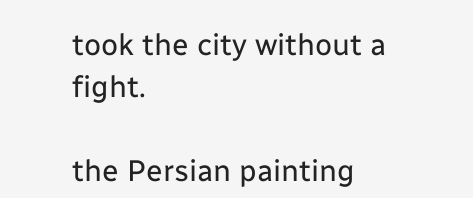took the city without a fight.

the Persian painting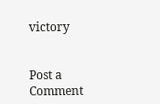victory


Post a Comment